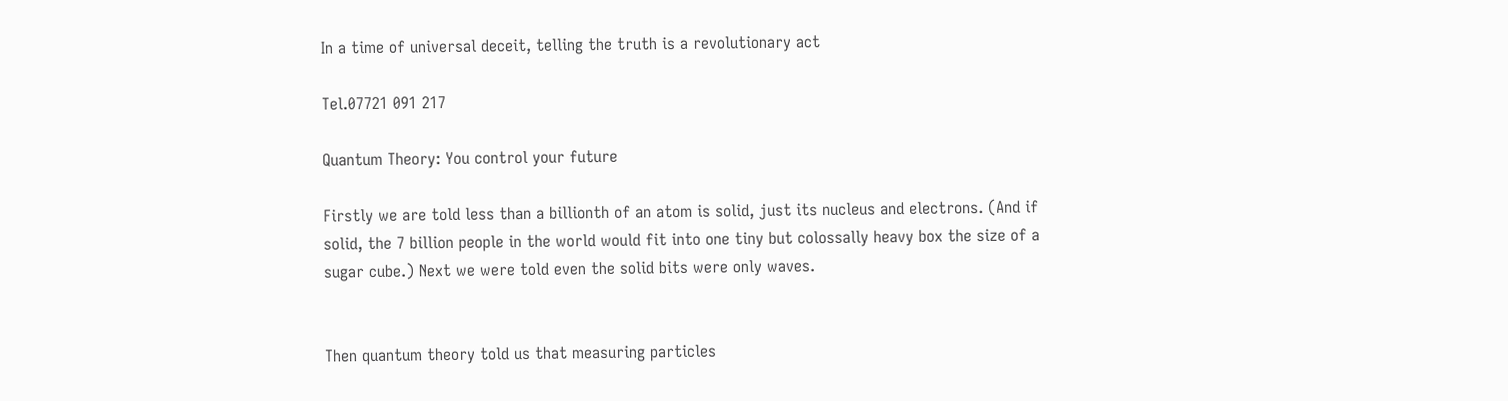In a time of universal deceit, telling the truth is a revolutionary act

Tel.07721 091 217

Quantum Theory: You control your future

Firstly we are told less than a billionth of an atom is solid, just its nucleus and electrons. (And if solid, the 7 billion people in the world would fit into one tiny but colossally heavy box the size of a sugar cube.) Next we were told even the solid bits were only waves.


Then quantum theory told us that measuring particles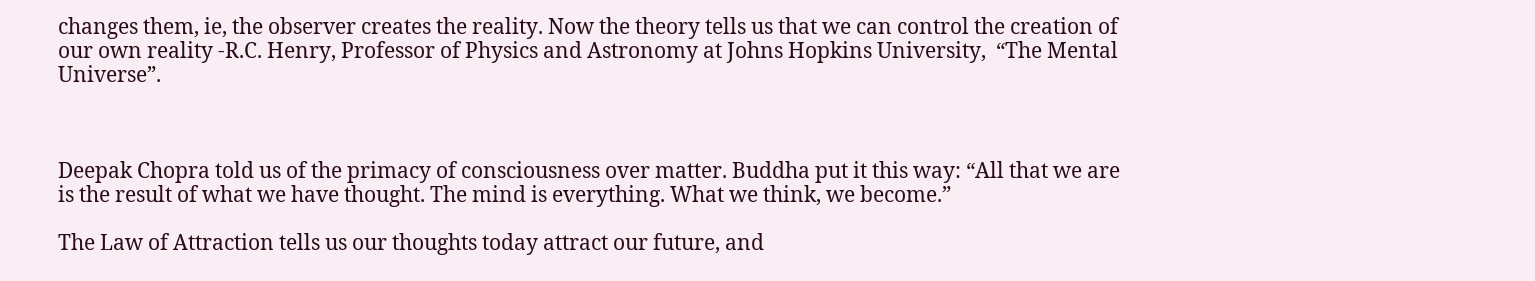changes them, ie, the observer creates the reality. Now the theory tells us that we can control the creation of our own reality -R.C. Henry, Professor of Physics and Astronomy at Johns Hopkins University,  “The Mental Universe”.



Deepak Chopra told us of the primacy of consciousness over matter. Buddha put it this way: “All that we are is the result of what we have thought. The mind is everything. What we think, we become.”

The Law of Attraction tells us our thoughts today attract our future, and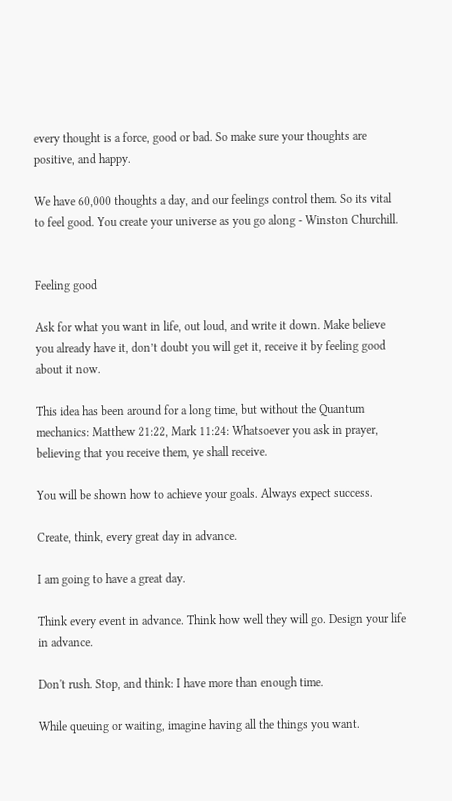every thought is a force, good or bad. So make sure your thoughts are positive, and happy.

We have 60,000 thoughts a day, and our feelings control them. So its vital to feel good. You create your universe as you go along - Winston Churchill.


Feeling good

Ask for what you want in life, out loud, and write it down. Make believe you already have it, don’t doubt you will get it, receive it by feeling good about it now.

This idea has been around for a long time, but without the Quantum mechanics: Matthew 21:22, Mark 11:24: Whatsoever you ask in prayer, believing that you receive them, ye shall receive.

You will be shown how to achieve your goals. Always expect success.

Create, think, every great day in advance.

I am going to have a great day.

Think every event in advance. Think how well they will go. Design your life in advance.

Don't rush. Stop, and think: I have more than enough time.

While queuing or waiting, imagine having all the things you want.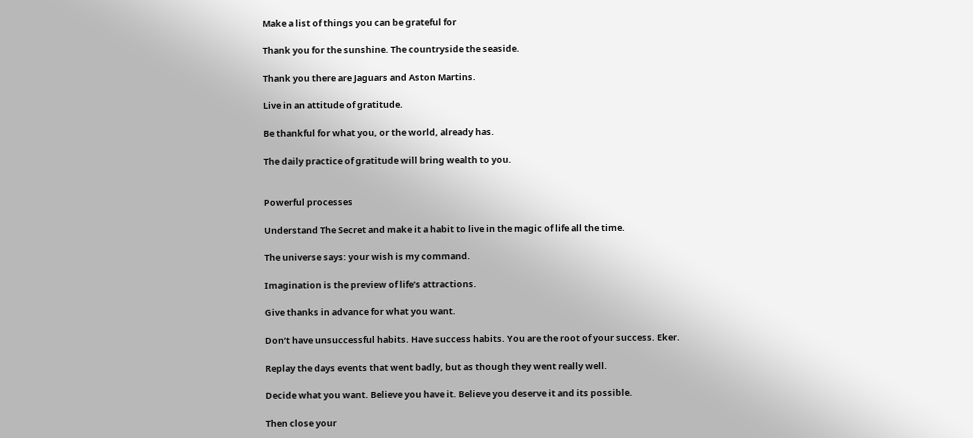Make a list of things you can be grateful for

Thank you for the sunshine. The countryside the seaside.

Thank you there are Jaguars and Aston Martins.

Live in an attitude of gratitude.

Be thankful for what you, or the world, already has.

The daily practice of gratitude will bring wealth to you.


Powerful processes

Understand The Secret and make it a habit to live in the magic of life all the time.

The universe says: your wish is my command.

Imagination is the preview of life’s attractions.

Give thanks in advance for what you want.

Don’t have unsuccessful habits. Have success habits. You are the root of your success. Eker.

Replay the days events that went badly, but as though they went really well.

Decide what you want. Believe you have it. Believe you deserve it and its possible.

Then close your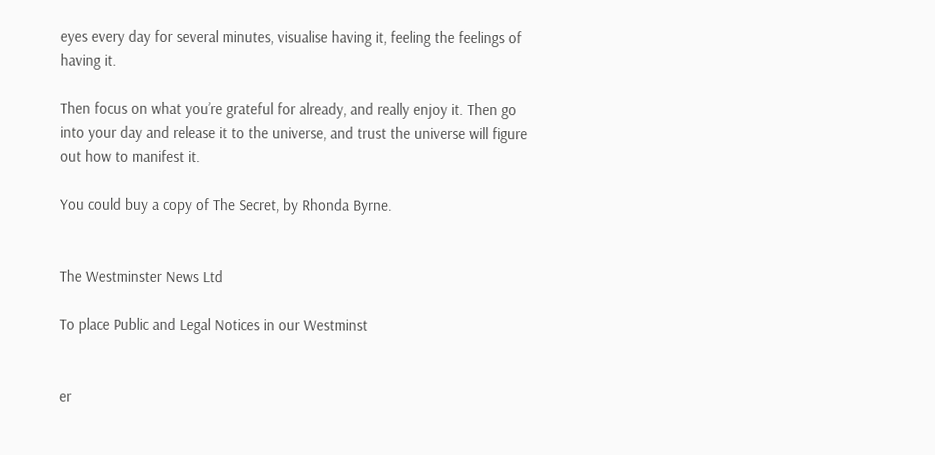eyes every day for several minutes, visualise having it, feeling the feelings of having it.

Then focus on what you’re grateful for already, and really enjoy it. Then go into your day and release it to the universe, and trust the universe will figure out how to manifest it.

You could buy a copy of The Secret, by Rhonda Byrne.


The Westminster News Ltd

To place Public and Legal Notices in our Westminst


er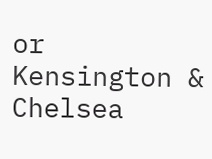or Kensington & Chelsea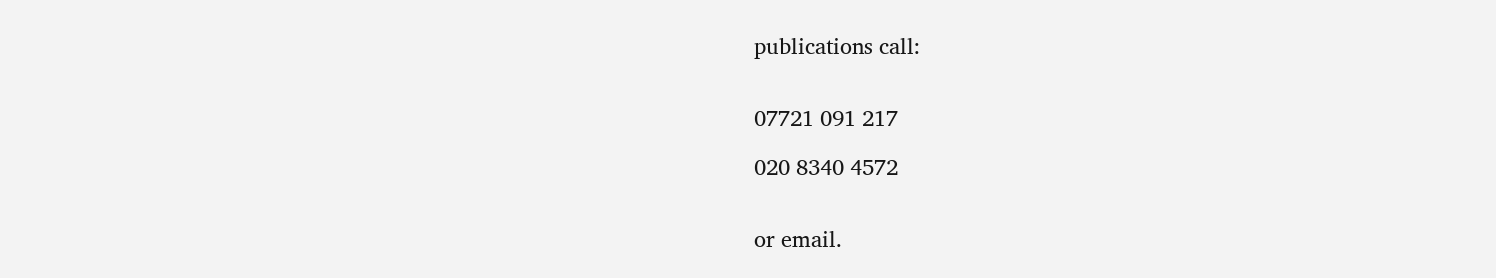publications call:


07721 091 217

020 8340 4572


or email.